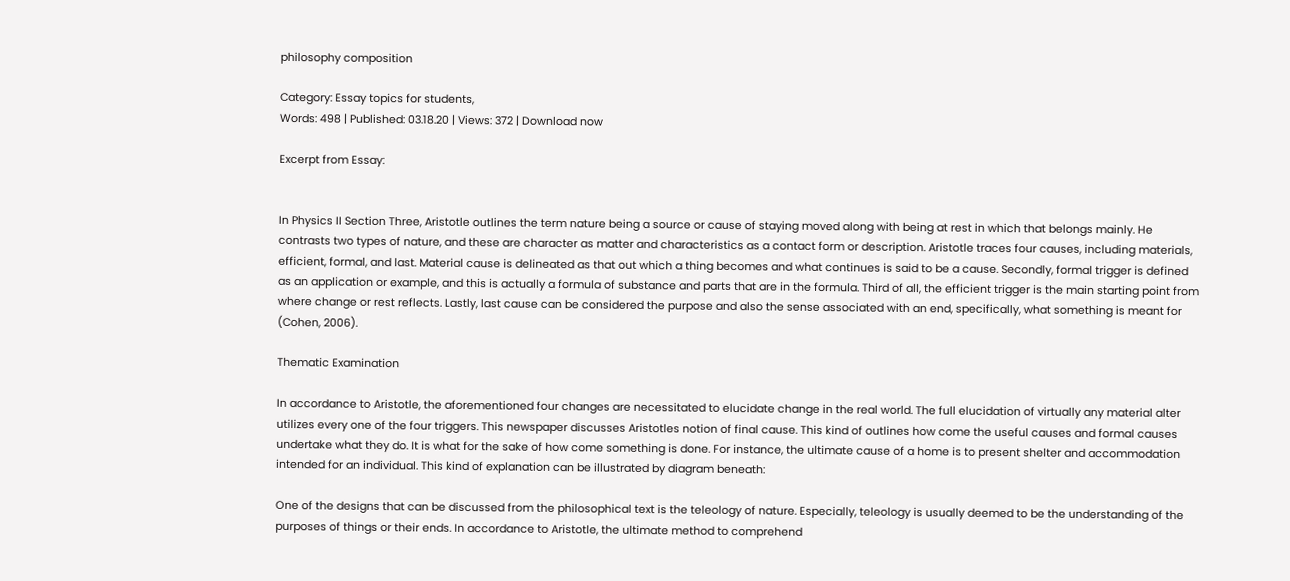philosophy composition

Category: Essay topics for students,
Words: 498 | Published: 03.18.20 | Views: 372 | Download now

Excerpt from Essay:


In Physics II Section Three, Aristotle outlines the term nature being a source or cause of staying moved along with being at rest in which that belongs mainly. He contrasts two types of nature, and these are character as matter and characteristics as a contact form or description. Aristotle traces four causes, including materials, efficient, formal, and last. Material cause is delineated as that out which a thing becomes and what continues is said to be a cause. Secondly, formal trigger is defined as an application or example, and this is actually a formula of substance and parts that are in the formula. Third of all, the efficient trigger is the main starting point from where change or rest reflects. Lastly, last cause can be considered the purpose and also the sense associated with an end, specifically, what something is meant for (Cohen, 2006).

Thematic Examination

In accordance to Aristotle, the aforementioned four changes are necessitated to elucidate change in the real world. The full elucidation of virtually any material alter utilizes every one of the four triggers. This newspaper discusses Aristotles notion of final cause. This kind of outlines how come the useful causes and formal causes undertake what they do. It is what for the sake of how come something is done. For instance, the ultimate cause of a home is to present shelter and accommodation intended for an individual. This kind of explanation can be illustrated by diagram beneath:

One of the designs that can be discussed from the philosophical text is the teleology of nature. Especially, teleology is usually deemed to be the understanding of the purposes of things or their ends. In accordance to Aristotle, the ultimate method to comprehend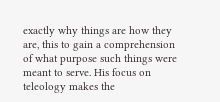exactly why things are how they are, this to gain a comprehension of what purpose such things were meant to serve. His focus on teleology makes the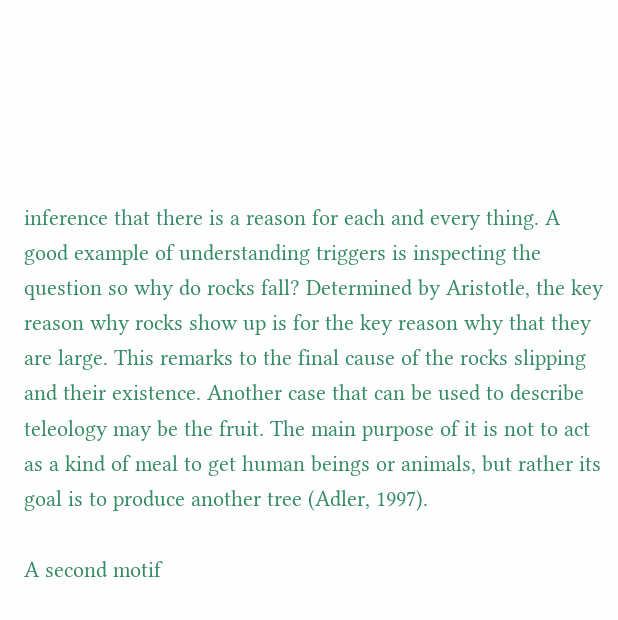inference that there is a reason for each and every thing. A good example of understanding triggers is inspecting the question so why do rocks fall? Determined by Aristotle, the key reason why rocks show up is for the key reason why that they are large. This remarks to the final cause of the rocks slipping and their existence. Another case that can be used to describe teleology may be the fruit. The main purpose of it is not to act as a kind of meal to get human beings or animals, but rather its goal is to produce another tree (Adler, 1997).

A second motif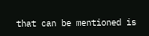that can be mentioned is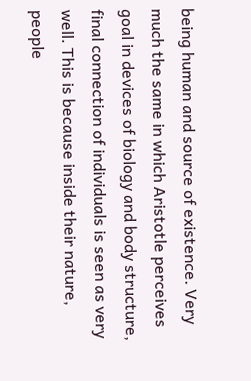being human and source of existence. Very much the same in which Aristotle perceives goal in devices of biology and body structure, final connection of individuals is seen as very well. This is because inside their nature, people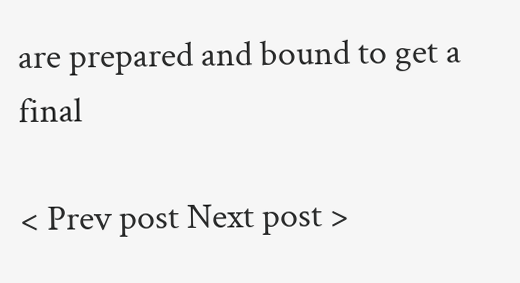are prepared and bound to get a final

< Prev post Next post >